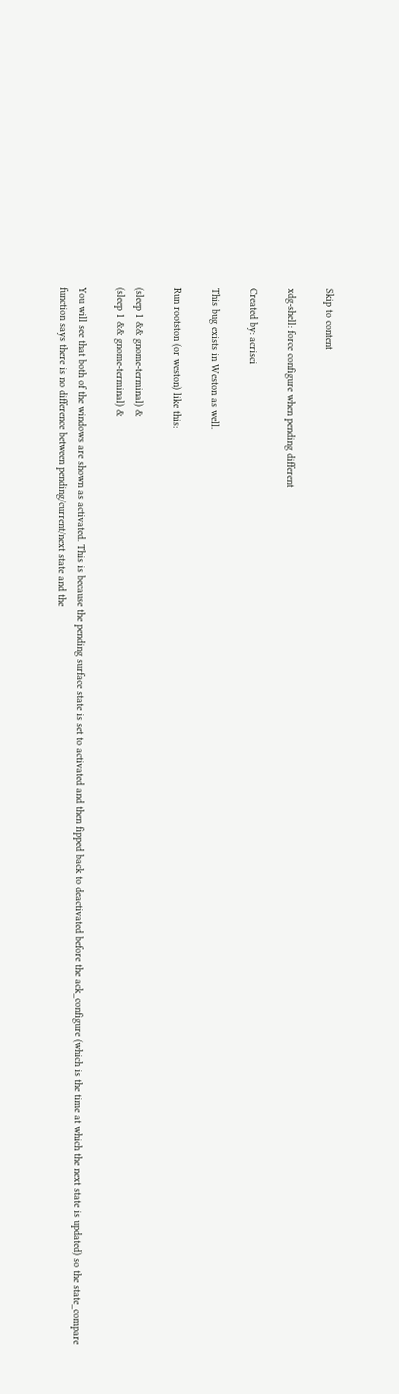Skip to content

xdg-shell: force configure when pending different

Created by: acrisci

This bug exists in Weston as well.

Run rootston (or weston) like this:

(sleep 1 && gnome-terminal) &
(sleep 1 && gnome-terminal) &

You will see that both of the windows are shown as activated. This is because the pending surface state is set to activated and then fipped back to deactivated before the ack_configure (which is the time at which the next state is updated) so the state_compare function says there is no difference between pending/current/next state and the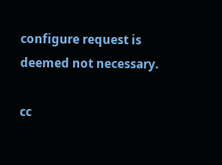configure request is deemed not necessary.

cc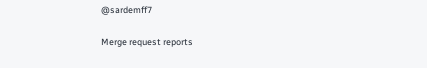@sardemff7

Merge request reports